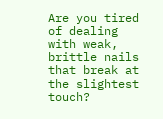Are you tired of dealing with weak, brittle nails that break at the slightest touch?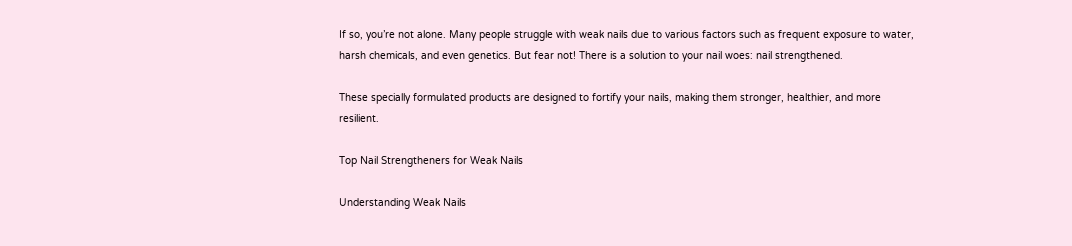If so, you’re not alone. Many people struggle with weak nails due to various factors such as frequent exposure to water, harsh chemicals, and even genetics. But fear not! There is a solution to your nail woes: nail strengthened.

These specially formulated products are designed to fortify your nails, making them stronger, healthier, and more resilient.

Top Nail Strengtheners for Weak Nails

Understanding Weak Nails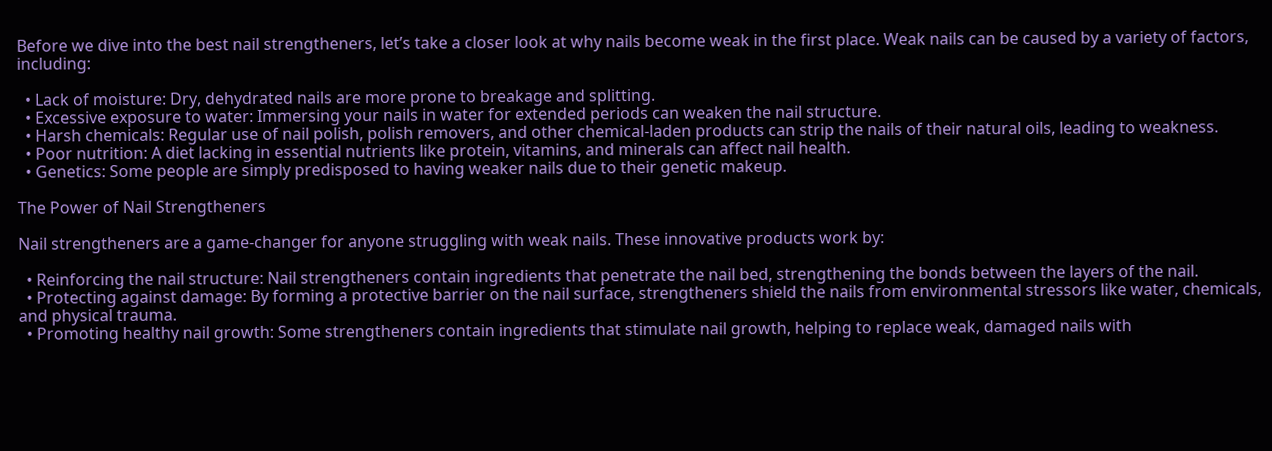Before we dive into the best nail strengtheners, let’s take a closer look at why nails become weak in the first place. Weak nails can be caused by a variety of factors, including:

  • Lack of moisture: Dry, dehydrated nails are more prone to breakage and splitting.
  • Excessive exposure to water: Immersing your nails in water for extended periods can weaken the nail structure.
  • Harsh chemicals: Regular use of nail polish, polish removers, and other chemical-laden products can strip the nails of their natural oils, leading to weakness.
  • Poor nutrition: A diet lacking in essential nutrients like protein, vitamins, and minerals can affect nail health.
  • Genetics: Some people are simply predisposed to having weaker nails due to their genetic makeup.

The Power of Nail Strengtheners

Nail strengtheners are a game-changer for anyone struggling with weak nails. These innovative products work by:

  • Reinforcing the nail structure: Nail strengtheners contain ingredients that penetrate the nail bed, strengthening the bonds between the layers of the nail.
  • Protecting against damage: By forming a protective barrier on the nail surface, strengtheners shield the nails from environmental stressors like water, chemicals, and physical trauma.
  • Promoting healthy nail growth: Some strengtheners contain ingredients that stimulate nail growth, helping to replace weak, damaged nails with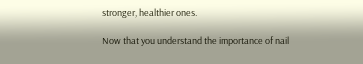stronger, healthier ones.

Now that you understand the importance of nail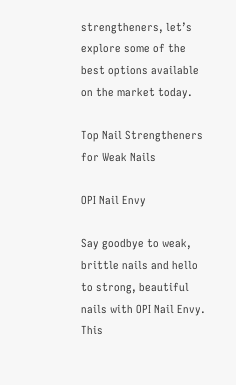strengtheners, let’s explore some of the best options available on the market today.

Top Nail Strengtheners for Weak Nails

OPI Nail Envy

Say goodbye to weak, brittle nails and hello to strong, beautiful nails with OPI Nail Envy. This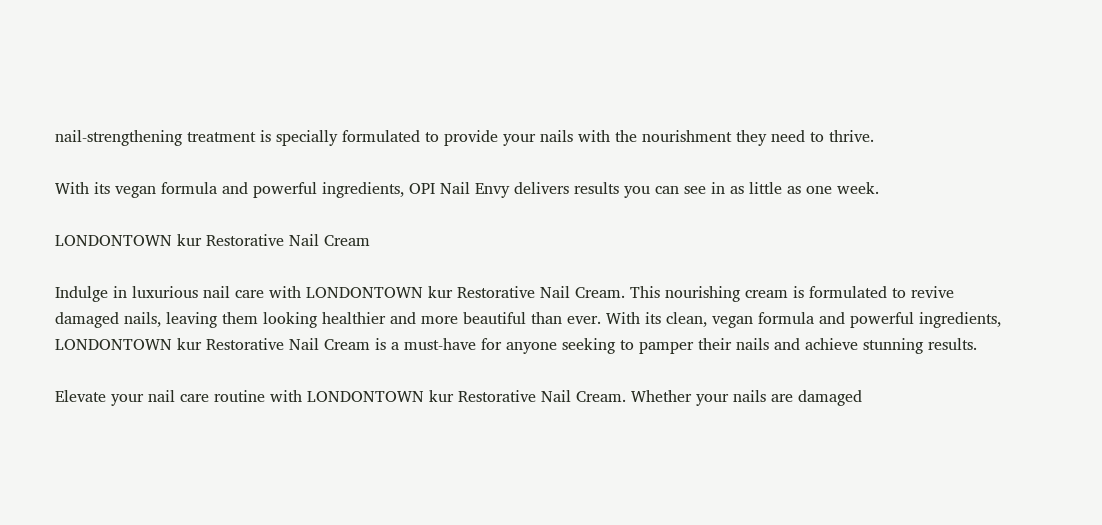nail-strengthening treatment is specially formulated to provide your nails with the nourishment they need to thrive.

With its vegan formula and powerful ingredients, OPI Nail Envy delivers results you can see in as little as one week.

LONDONTOWN kur Restorative Nail Cream

Indulge in luxurious nail care with LONDONTOWN kur Restorative Nail Cream. This nourishing cream is formulated to revive damaged nails, leaving them looking healthier and more beautiful than ever. With its clean, vegan formula and powerful ingredients, LONDONTOWN kur Restorative Nail Cream is a must-have for anyone seeking to pamper their nails and achieve stunning results.

Elevate your nail care routine with LONDONTOWN kur Restorative Nail Cream. Whether your nails are damaged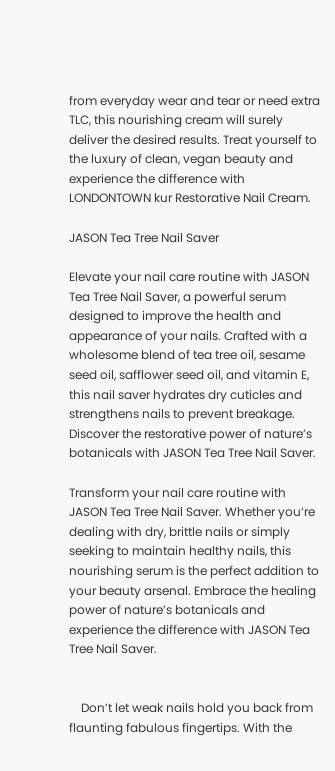from everyday wear and tear or need extra TLC, this nourishing cream will surely deliver the desired results. Treat yourself to the luxury of clean, vegan beauty and experience the difference with LONDONTOWN kur Restorative Nail Cream.

JASON Tea Tree Nail Saver

Elevate your nail care routine with JASON Tea Tree Nail Saver, a powerful serum designed to improve the health and appearance of your nails. Crafted with a wholesome blend of tea tree oil, sesame seed oil, safflower seed oil, and vitamin E, this nail saver hydrates dry cuticles and strengthens nails to prevent breakage. Discover the restorative power of nature’s botanicals with JASON Tea Tree Nail Saver.

Transform your nail care routine with JASON Tea Tree Nail Saver. Whether you’re dealing with dry, brittle nails or simply seeking to maintain healthy nails, this nourishing serum is the perfect addition to your beauty arsenal. Embrace the healing power of nature’s botanicals and experience the difference with JASON Tea Tree Nail Saver.


    Don’t let weak nails hold you back from flaunting fabulous fingertips. With the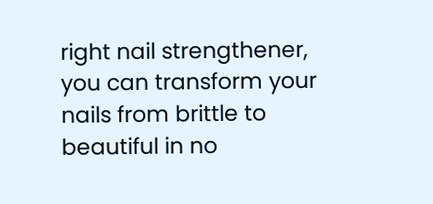right nail strengthener, you can transform your nails from brittle to beautiful in no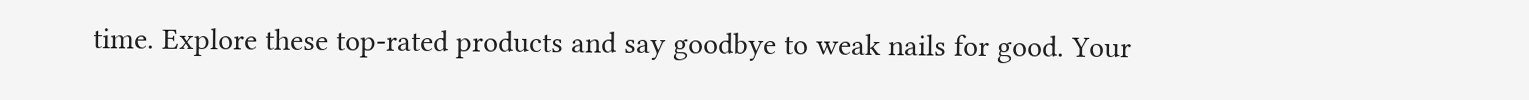time. Explore these top-rated products and say goodbye to weak nails for good. Your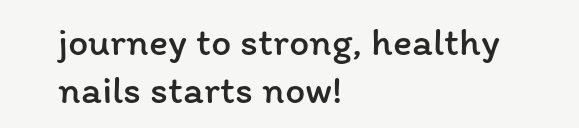journey to strong, healthy nails starts now!